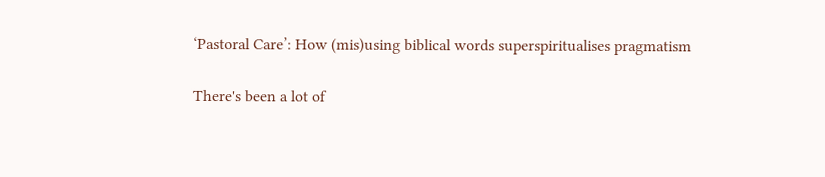‘Pastoral Care’: How (mis)using biblical words superspiritualises pragmatism

There's been a lot of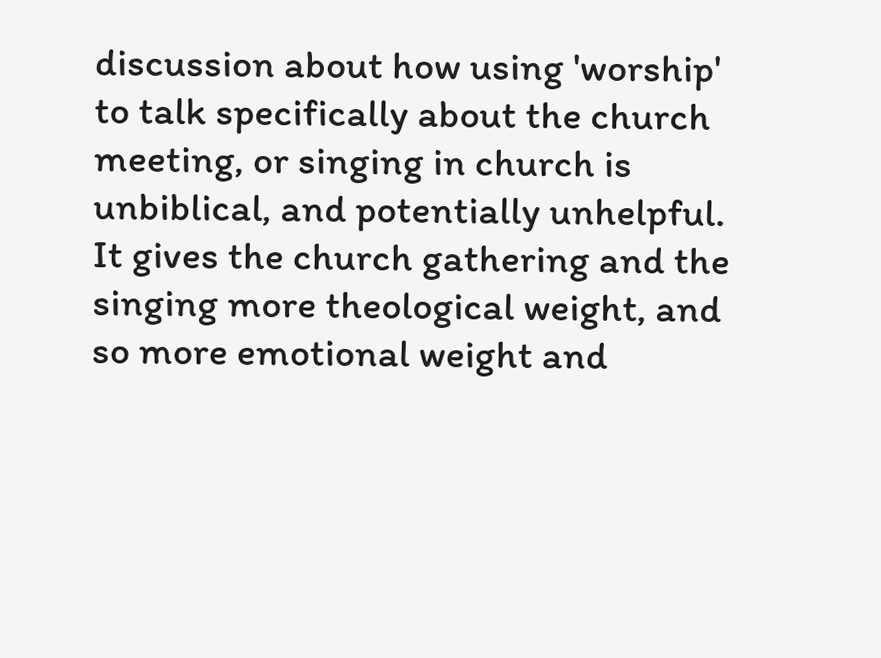discussion about how using 'worship' to talk specifically about the church meeting, or singing in church is unbiblical, and potentially unhelpful. It gives the church gathering and the singing more theological weight, and so more emotional weight and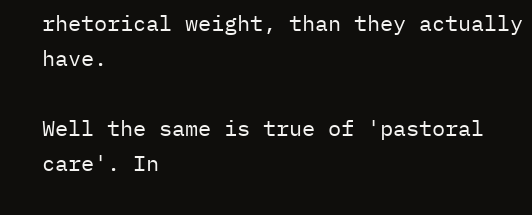rhetorical weight, than they actually have.

Well the same is true of 'pastoral care'. In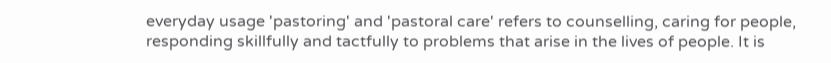everyday usage 'pastoring' and 'pastoral care' refers to counselling, caring for people, responding skillfully and tactfully to problems that arise in the lives of people. It is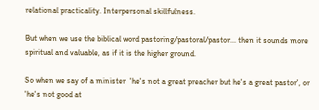relational practicality. Interpersonal skillfulness.

But when we use the biblical word pastoring/pastoral/pastor... then it sounds more spiritual and valuable, as if it is the higher ground.

So when we say of a minister  'he's not a great preacher but he's a great pastor', or 'he's not good at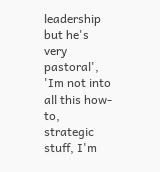leadership but he's very pastoral', 'Im not into all this how-to, strategic stuff, I'm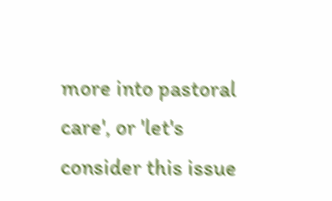more into pastoral care', or 'let's consider this issue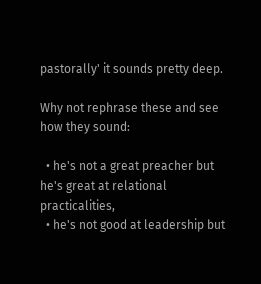pastorally' it sounds pretty deep.

Why not rephrase these and see how they sound:

  • he's not a great preacher but he's great at relational practicalities,
  • he's not good at leadership but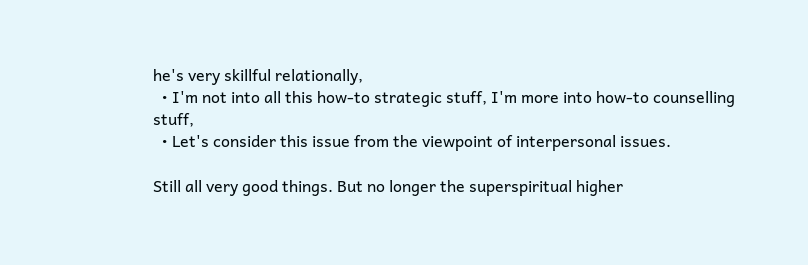he's very skillful relationally,
  • I'm not into all this how-to strategic stuff, I'm more into how-to counselling stuff,
  • Let's consider this issue from the viewpoint of interpersonal issues.

Still all very good things. But no longer the superspiritual higher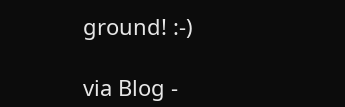ground! :-)

via Blog -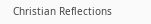Christian Reflections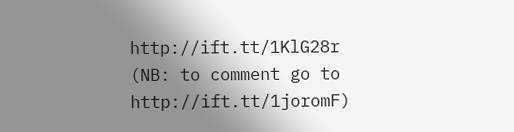http://ift.tt/1KlG28r (NB: to comment go to http://ift.tt/1joromF)